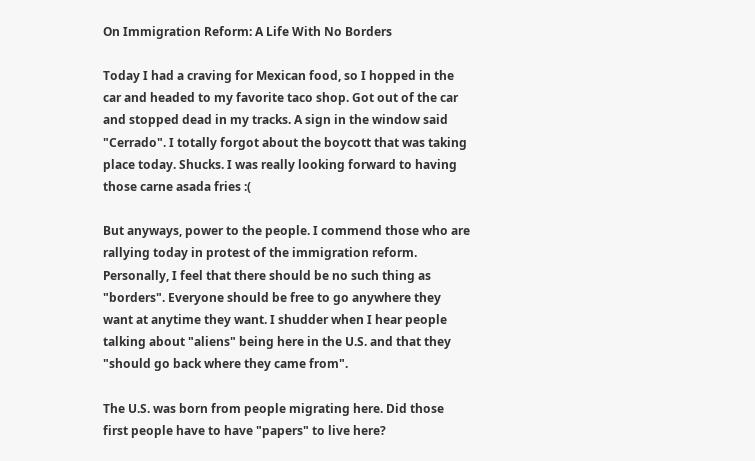On Immigration Reform: A Life With No Borders

Today I had a craving for Mexican food, so I hopped in the car and headed to my favorite taco shop. Got out of the car and stopped dead in my tracks. A sign in the window said "Cerrado". I totally forgot about the boycott that was taking place today. Shucks. I was really looking forward to having those carne asada fries :(

But anyways, power to the people. I commend those who are rallying today in protest of the immigration reform. Personally, I feel that there should be no such thing as "borders". Everyone should be free to go anywhere they want at anytime they want. I shudder when I hear people talking about "aliens" being here in the U.S. and that they "should go back where they came from".

The U.S. was born from people migrating here. Did those first people have to have "papers" to live here?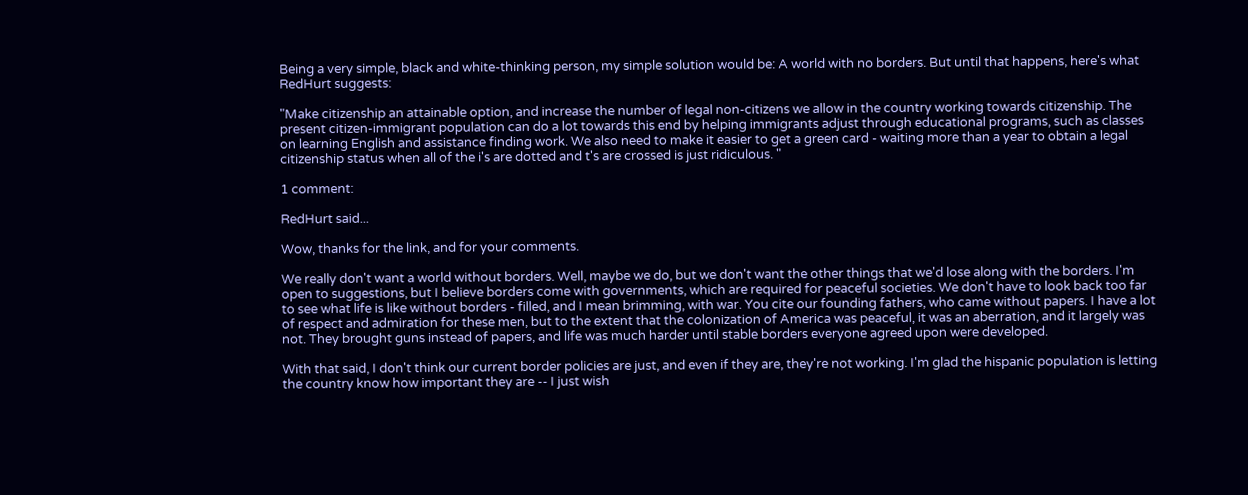Being a very simple, black and white-thinking person, my simple solution would be: A world with no borders. But until that happens, here's what RedHurt suggests:

"Make citizenship an attainable option, and increase the number of legal non-citizens we allow in the country working towards citizenship. The present citizen-immigrant population can do a lot towards this end by helping immigrants adjust through educational programs, such as classes on learning English and assistance finding work. We also need to make it easier to get a green card - waiting more than a year to obtain a legal citizenship status when all of the i's are dotted and t's are crossed is just ridiculous. "

1 comment:

RedHurt said...

Wow, thanks for the link, and for your comments.

We really don't want a world without borders. Well, maybe we do, but we don't want the other things that we'd lose along with the borders. I'm open to suggestions, but I believe borders come with governments, which are required for peaceful societies. We don't have to look back too far to see what life is like without borders - filled, and I mean brimming, with war. You cite our founding fathers, who came without papers. I have a lot of respect and admiration for these men, but to the extent that the colonization of America was peaceful, it was an aberration, and it largely was not. They brought guns instead of papers, and life was much harder until stable borders everyone agreed upon were developed.

With that said, I don't think our current border policies are just, and even if they are, they're not working. I'm glad the hispanic population is letting the country know how important they are -- I just wish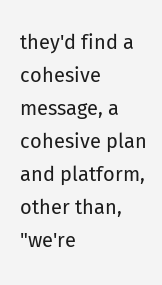they'd find a cohesive message, a cohesive plan and platform, other than, "we're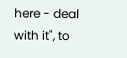here - deal with it", to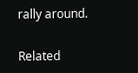rally around.

Related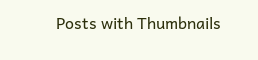Posts with Thumbnails